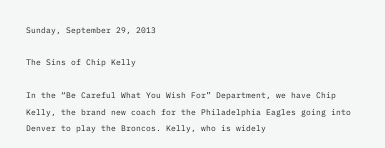Sunday, September 29, 2013

The Sins of Chip Kelly

In the “Be Careful What You Wish For” Department, we have Chip Kelly, the brand new coach for the Philadelphia Eagles going into Denver to play the Broncos. Kelly, who is widely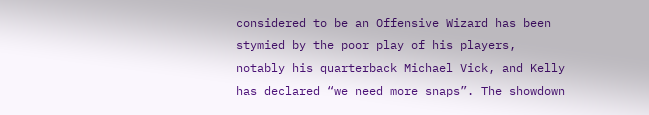considered to be an Offensive Wizard has been stymied by the poor play of his players, notably his quarterback Michael Vick, and Kelly has declared “we need more snaps”. The showdown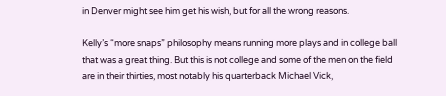in Denver might see him get his wish, but for all the wrong reasons.

Kelly’s “more snaps” philosophy means running more plays and in college ball that was a great thing. But this is not college and some of the men on the field are in their thirties, most notably his quarterback Michael Vick,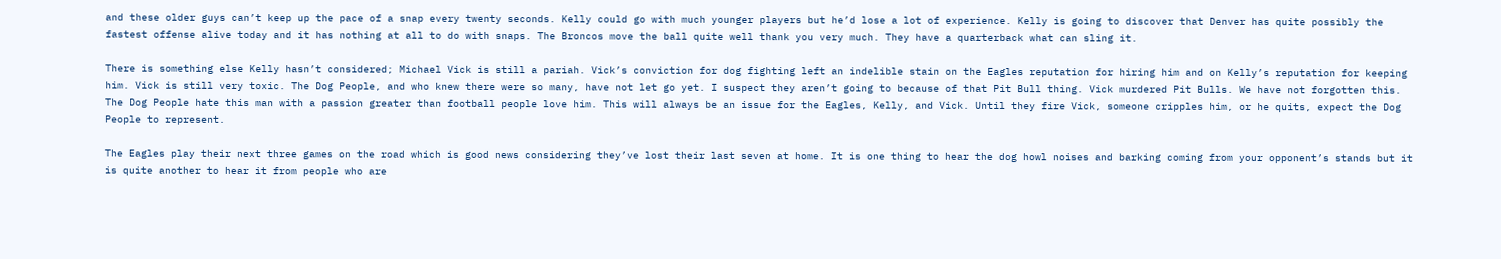and these older guys can’t keep up the pace of a snap every twenty seconds. Kelly could go with much younger players but he’d lose a lot of experience. Kelly is going to discover that Denver has quite possibly the fastest offense alive today and it has nothing at all to do with snaps. The Broncos move the ball quite well thank you very much. They have a quarterback what can sling it.

There is something else Kelly hasn’t considered; Michael Vick is still a pariah. Vick’s conviction for dog fighting left an indelible stain on the Eagles reputation for hiring him and on Kelly’s reputation for keeping him. Vick is still very toxic. The Dog People, and who knew there were so many, have not let go yet. I suspect they aren’t going to because of that Pit Bull thing. Vick murdered Pit Bulls. We have not forgotten this. The Dog People hate this man with a passion greater than football people love him. This will always be an issue for the Eagles, Kelly, and Vick. Until they fire Vick, someone cripples him, or he quits, expect the Dog People to represent.

The Eagles play their next three games on the road which is good news considering they’ve lost their last seven at home. It is one thing to hear the dog howl noises and barking coming from your opponent’s stands but it is quite another to hear it from people who are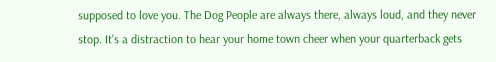supposed to love you. The Dog People are always there, always loud, and they never stop. It’s a distraction to hear your home town cheer when your quarterback gets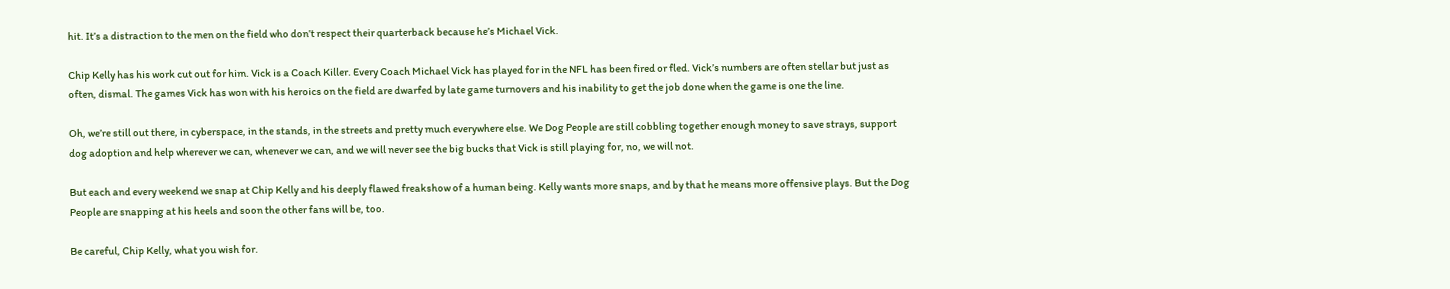hit. It’s a distraction to the men on the field who don’t respect their quarterback because he’s Michael Vick.

Chip Kelly has his work cut out for him. Vick is a Coach Killer. Every Coach Michael Vick has played for in the NFL has been fired or fled. Vick’s numbers are often stellar but just as often, dismal. The games Vick has won with his heroics on the field are dwarfed by late game turnovers and his inability to get the job done when the game is one the line.

Oh, we’re still out there, in cyberspace, in the stands, in the streets and pretty much everywhere else. We Dog People are still cobbling together enough money to save strays, support dog adoption and help wherever we can, whenever we can, and we will never see the big bucks that Vick is still playing for, no, we will not.

But each and every weekend we snap at Chip Kelly and his deeply flawed freakshow of a human being. Kelly wants more snaps, and by that he means more offensive plays. But the Dog People are snapping at his heels and soon the other fans will be, too.

Be careful, Chip Kelly, what you wish for.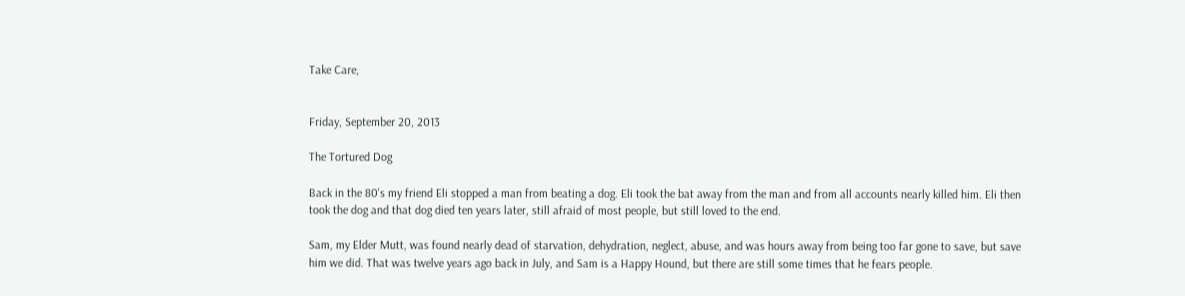Take Care,


Friday, September 20, 2013

The Tortured Dog

Back in the 80's my friend Eli stopped a man from beating a dog. Eli took the bat away from the man and from all accounts nearly killed him. Eli then took the dog and that dog died ten years later, still afraid of most people, but still loved to the end.

Sam, my Elder Mutt, was found nearly dead of starvation, dehydration, neglect, abuse, and was hours away from being too far gone to save, but save him we did. That was twelve years ago back in July, and Sam is a Happy Hound, but there are still some times that he fears people.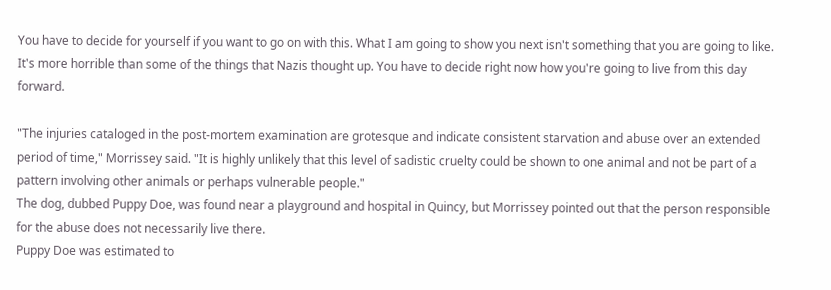You have to decide for yourself if you want to go on with this. What I am going to show you next isn't something that you are going to like. It's more horrible than some of the things that Nazis thought up. You have to decide right now how you're going to live from this day forward.

"The injuries cataloged in the post-mortem examination are grotesque and indicate consistent starvation and abuse over an extended period of time," Morrissey said. "It is highly unlikely that this level of sadistic cruelty could be shown to one animal and not be part of a pattern involving other animals or perhaps vulnerable people."
The dog, dubbed Puppy Doe, was found near a playground and hospital in Quincy, but Morrissey pointed out that the person responsible for the abuse does not necessarily live there.
Puppy Doe was estimated to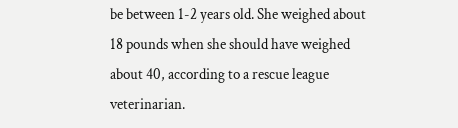be between 1-2 years old. She weighed about 18 pounds when she should have weighed about 40, according to a rescue league veterinarian.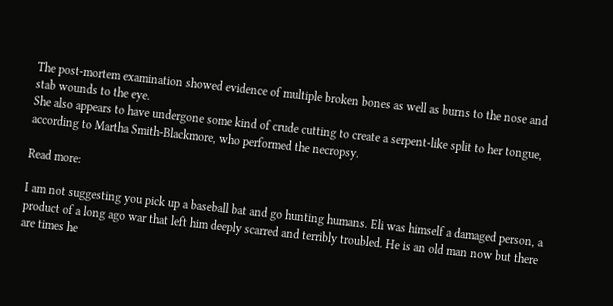The post-mortem examination showed evidence of multiple broken bones as well as burns to the nose and stab wounds to the eye.
She also appears to have undergone some kind of crude cutting to create a serpent-like split to her tongue, according to Martha Smith-Blackmore, who performed the necropsy.

Read more:

I am not suggesting you pick up a baseball bat and go hunting humans. Eli was himself a damaged person, a product of a long ago war that left him deeply scarred and terribly troubled. He is an old man now but there are times he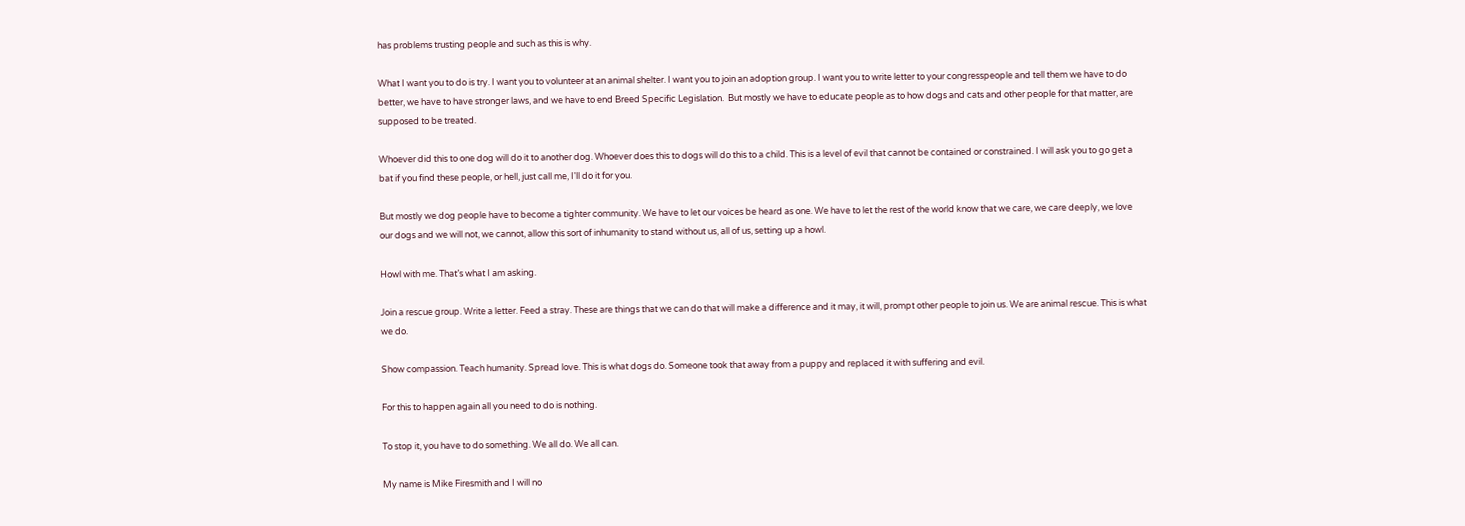has problems trusting people and such as this is why.

What I want you to do is try. I want you to volunteer at an animal shelter. I want you to join an adoption group. I want you to write letter to your congresspeople and tell them we have to do better, we have to have stronger laws, and we have to end Breed Specific Legislation.  But mostly we have to educate people as to how dogs and cats and other people for that matter, are supposed to be treated.

Whoever did this to one dog will do it to another dog. Whoever does this to dogs will do this to a child. This is a level of evil that cannot be contained or constrained. I will ask you to go get a bat if you find these people, or hell, just call me, I'll do it for you.

But mostly we dog people have to become a tighter community. We have to let our voices be heard as one. We have to let the rest of the world know that we care, we care deeply, we love our dogs and we will not, we cannot, allow this sort of inhumanity to stand without us, all of us, setting up a howl.

Howl with me. That’s what I am asking.

Join a rescue group. Write a letter. Feed a stray. These are things that we can do that will make a difference and it may, it will, prompt other people to join us. We are animal rescue. This is what we do.

Show compassion. Teach humanity. Spread love. This is what dogs do. Someone took that away from a puppy and replaced it with suffering and evil.

For this to happen again all you need to do is nothing.

To stop it, you have to do something. We all do. We all can.

My name is Mike Firesmith and I will no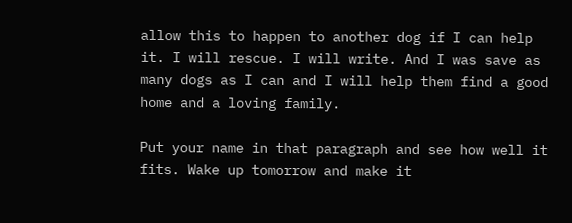allow this to happen to another dog if I can help it. I will rescue. I will write. And I was save as many dogs as I can and I will help them find a good home and a loving family.

Put your name in that paragraph and see how well it fits. Wake up tomorrow and make it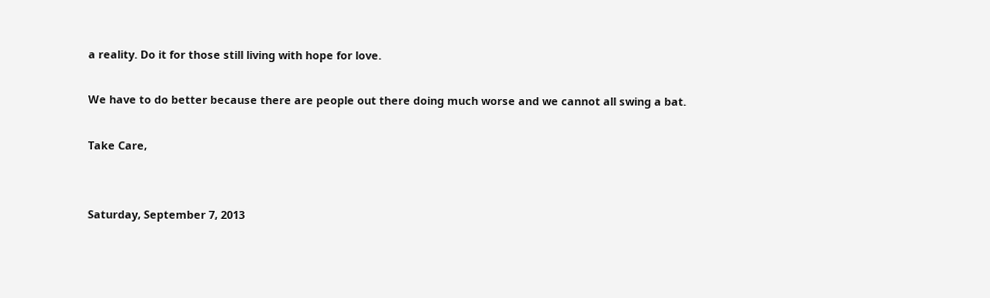a reality. Do it for those still living with hope for love.

We have to do better because there are people out there doing much worse and we cannot all swing a bat.

Take Care,


Saturday, September 7, 2013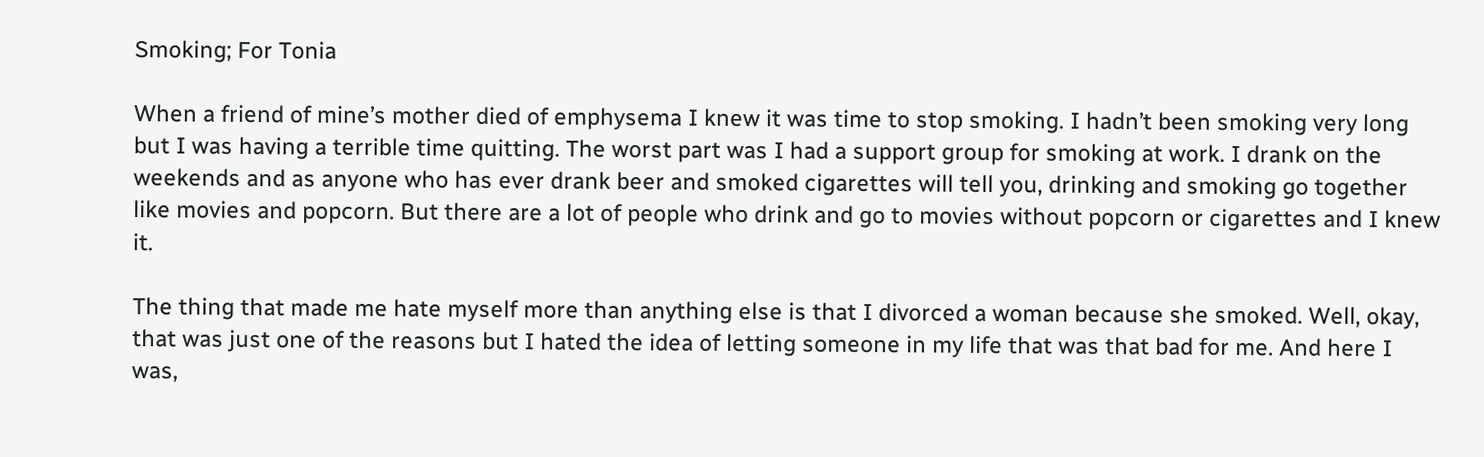Smoking; For Tonia

When a friend of mine’s mother died of emphysema I knew it was time to stop smoking. I hadn’t been smoking very long but I was having a terrible time quitting. The worst part was I had a support group for smoking at work. I drank on the weekends and as anyone who has ever drank beer and smoked cigarettes will tell you, drinking and smoking go together like movies and popcorn. But there are a lot of people who drink and go to movies without popcorn or cigarettes and I knew it.

The thing that made me hate myself more than anything else is that I divorced a woman because she smoked. Well, okay, that was just one of the reasons but I hated the idea of letting someone in my life that was that bad for me. And here I was,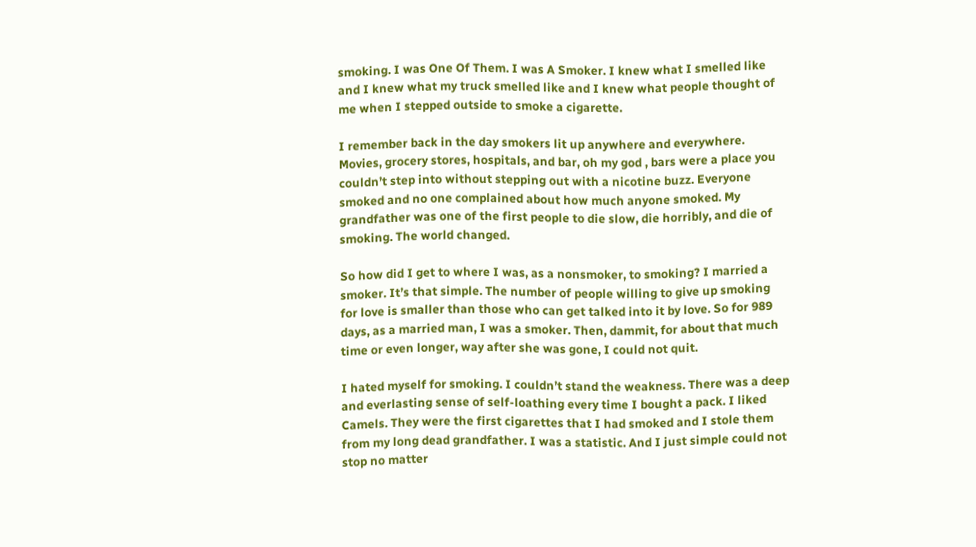smoking. I was One Of Them. I was A Smoker. I knew what I smelled like and I knew what my truck smelled like and I knew what people thought of me when I stepped outside to smoke a cigarette.

I remember back in the day smokers lit up anywhere and everywhere. Movies, grocery stores, hospitals, and bar, oh my god , bars were a place you couldn’t step into without stepping out with a nicotine buzz. Everyone smoked and no one complained about how much anyone smoked. My grandfather was one of the first people to die slow, die horribly, and die of smoking. The world changed.

So how did I get to where I was, as a nonsmoker, to smoking? I married a smoker. It’s that simple. The number of people willing to give up smoking for love is smaller than those who can get talked into it by love. So for 989 days, as a married man, I was a smoker. Then, dammit, for about that much time or even longer, way after she was gone, I could not quit.

I hated myself for smoking. I couldn’t stand the weakness. There was a deep and everlasting sense of self-loathing every time I bought a pack. I liked Camels. They were the first cigarettes that I had smoked and I stole them from my long dead grandfather. I was a statistic. And I just simple could not stop no matter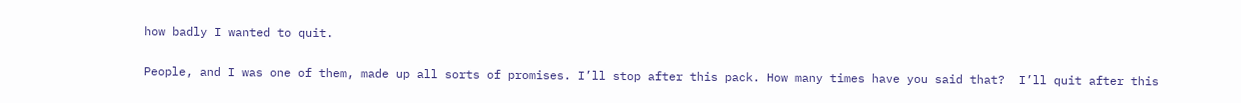how badly I wanted to quit.

People, and I was one of them, made up all sorts of promises. I’ll stop after this pack. How many times have you said that?  I’ll quit after this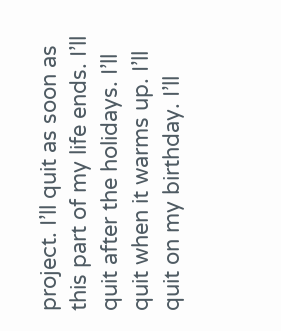project. I’ll quit as soon as this part of my life ends. I’ll quit after the holidays. I’ll quit when it warms up. I’ll quit on my birthday. I’ll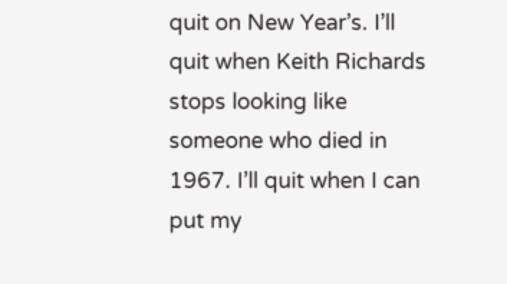quit on New Year’s. I’ll quit when Keith Richards stops looking like someone who died in 1967. I’ll quit when I can put my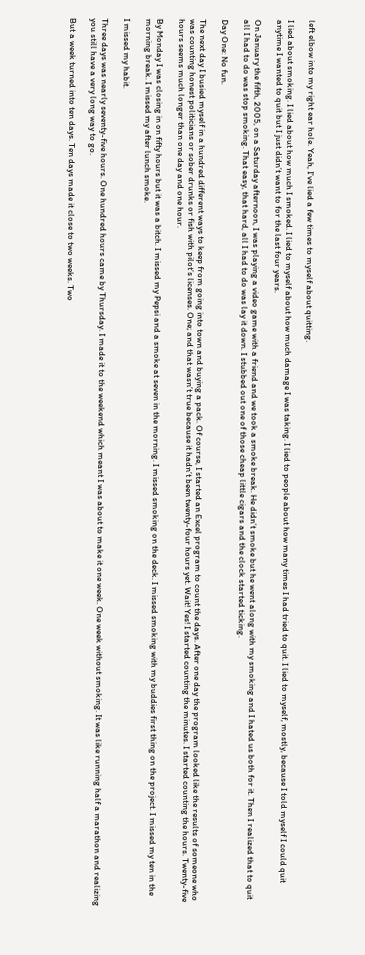left elbow into my right ear hole. Yeah, I’ve lied a few times to myself about quitting.

I lied about smoking. I lied about how much I smoked. I lied to myself about how much damage I was taking. I lied to people about how many times I had tried to quit. I lied to myself, mostly, because I told myself I could quit anytime I wanted to quit but I just didn’t want to for the last four years.

On January the fifth, 2005, on a Saturday afternoon, I was playing a video game with a friend and we took a smoke break. He didn’t smoke but he went along with my smoking and I hated us both for it. Then I realized that to quit all I had to do was stop smoking. That easy, that hard, all I had to do was lay it down. I stubbed out one of those cheap little cigars and the clock started ticking.

Day One: No fun.

The next day I busied myself in a hundred different ways to keep from going into town and buying a pack. Of course, I started an Excel program to count the days. After one day the program looked like the results of someone who was counting honest politicians or sober drunks or fish with pilot’s licenses. One; and that wasn’t true because it hadn’t been twenty-four hours yet. Wait! Yes! I started counting the minutes. I started counting the hours. Twenty-five hours seems much longer than one day and one hour.

By Monday I was closing in on fifty hours but it was a bitch. I missed my Pepsi and a smoke at seven in the morning. I missed smoking on the deck. I missed smoking with my buddies first thing on the project. I missed my ten in the morning break. I missed my after lunch smoke.

I missed my habit.

Three days was nearly seventy-five hours. One hundred hours came by Thursday. I made it to the weekend which meant I was about to make it one week. One week without smoking. It was like running half a marathon and realizing you still have a very long way to go.

But a week turned into ten days. Ten days made it close to two weeks. Two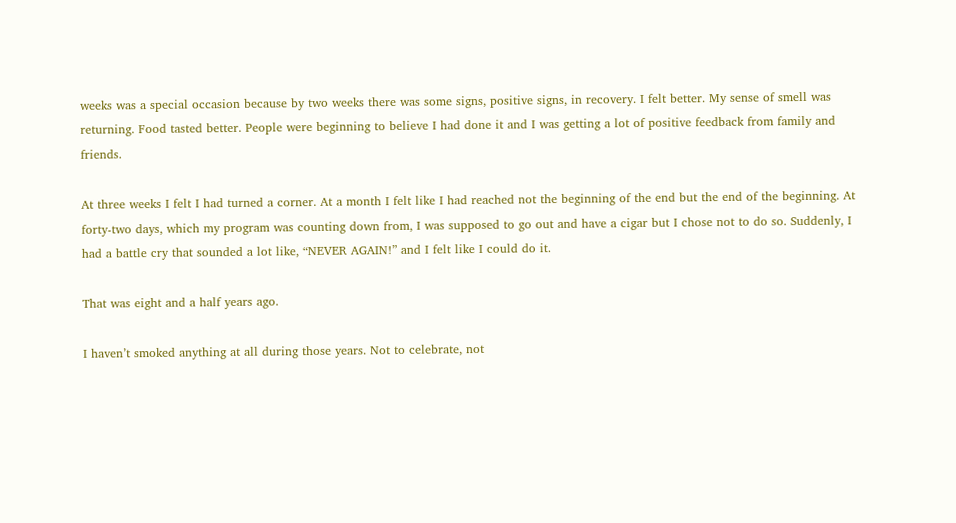weeks was a special occasion because by two weeks there was some signs, positive signs, in recovery. I felt better. My sense of smell was returning. Food tasted better. People were beginning to believe I had done it and I was getting a lot of positive feedback from family and friends.

At three weeks I felt I had turned a corner. At a month I felt like I had reached not the beginning of the end but the end of the beginning. At forty-two days, which my program was counting down from, I was supposed to go out and have a cigar but I chose not to do so. Suddenly, I had a battle cry that sounded a lot like, “NEVER AGAIN!” and I felt like I could do it.

That was eight and a half years ago.

I haven’t smoked anything at all during those years. Not to celebrate, not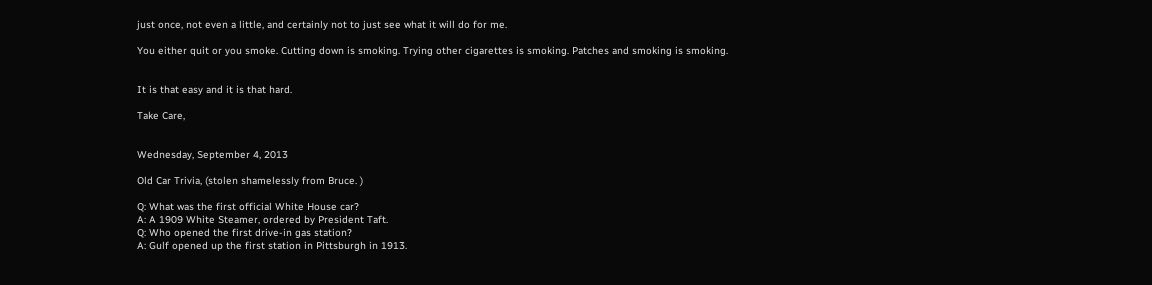just once, not even a little, and certainly not to just see what it will do for me.

You either quit or you smoke. Cutting down is smoking. Trying other cigarettes is smoking. Patches and smoking is smoking.


It is that easy and it is that hard.

Take Care,


Wednesday, September 4, 2013

Old Car Trivia, (stolen shamelessly from Bruce. )

Q: What was the first official White House car?
A: A 1909 White Steamer, ordered by President Taft.
Q: Who opened the first drive-in gas station?
A: Gulf opened up the first station in Pittsburgh in 1913.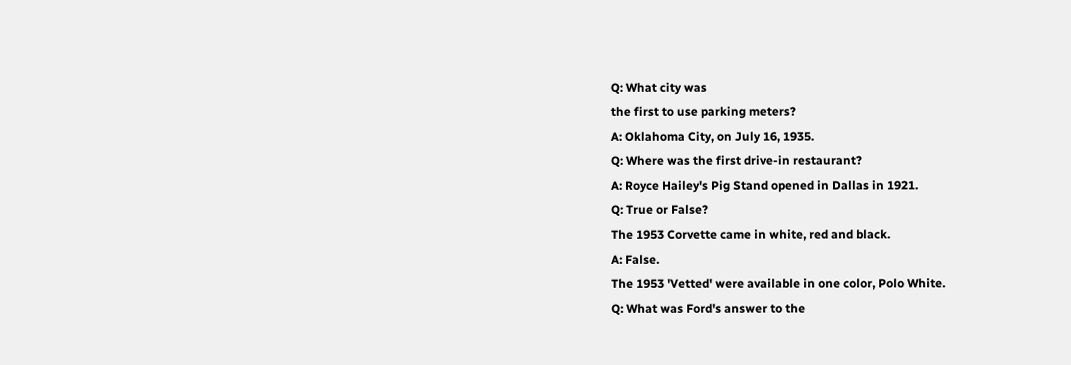Q: What city was
the first to use parking meters?
A: Oklahoma City, on July 16, 1935.
Q: Where was the first drive-in restaurant?
A: Royce Hailey's Pig Stand opened in Dallas in 1921.
Q: True or False?
The 1953 Corvette came in white, red and black.
A: False.
The 1953 'Vetted' were available in one color, Polo White.
Q: What was Ford's answer to the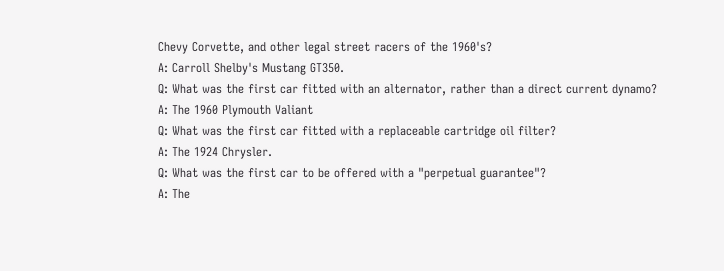Chevy Corvette, and other legal street racers of the 1960's?
A: Carroll Shelby's Mustang GT350.
Q: What was the first car fitted with an alternator, rather than a direct current dynamo?
A: The 1960 Plymouth Valiant
Q: What was the first car fitted with a replaceable cartridge oil filter?
A: The 1924 Chrysler.
Q: What was the first car to be offered with a "perpetual guarantee"?
A: The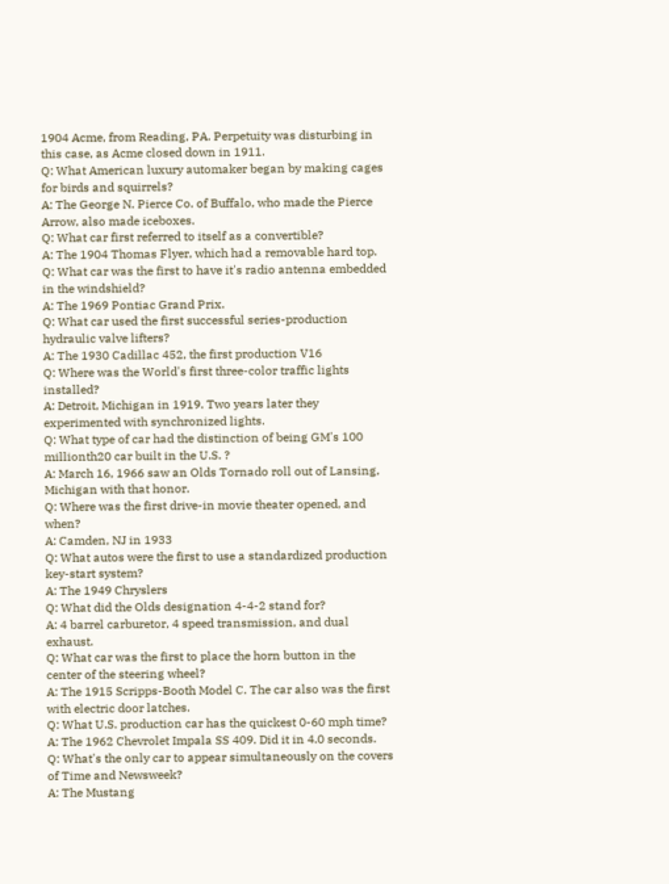1904 Acme, from Reading, PA. Perpetuity was disturbing in this case, as Acme closed down in 1911.
Q: What American luxury automaker began by making cages for birds and squirrels?
A: The George N. Pierce Co. of Buffalo, who made the Pierce Arrow, also made iceboxes.
Q: What car first referred to itself as a convertible?
A: The 1904 Thomas Flyer, which had a removable hard top.
Q: What car was the first to have it's radio antenna embedded in the windshield?
A: The 1969 Pontiac Grand Prix.
Q: What car used the first successful series-production hydraulic valve lifters?
A: The 1930 Cadillac 452, the first production V16
Q: Where was the World's first three-color traffic lights installed?
A: Detroit, Michigan in 1919. Two years later they experimented with synchronized lights.
Q: What type of car had the distinction of being GM's 100 millionth20 car built in the U.S. ?
A: March 16, 1966 saw an Olds Tornado roll out of Lansing, Michigan with that honor.
Q: Where was the first drive-in movie theater opened, and when?
A: Camden, NJ in 1933
Q: What autos were the first to use a standardized production key-start system?
A: The 1949 Chryslers
Q: What did the Olds designation 4-4-2 stand for?
A: 4 barrel carburetor, 4 speed transmission, and dual exhaust.
Q: What car was the first to place the horn button in the center of the steering wheel?
A: The 1915 Scripps-Booth Model C. The car also was the first with electric door latches.
Q: What U.S. production car has the quickest 0-60 mph time?
A: The 1962 Chevrolet Impala SS 409. Did it in 4.0 seconds.
Q: What's the only car to appear simultaneously on the covers of Time and Newsweek?
A: The Mustang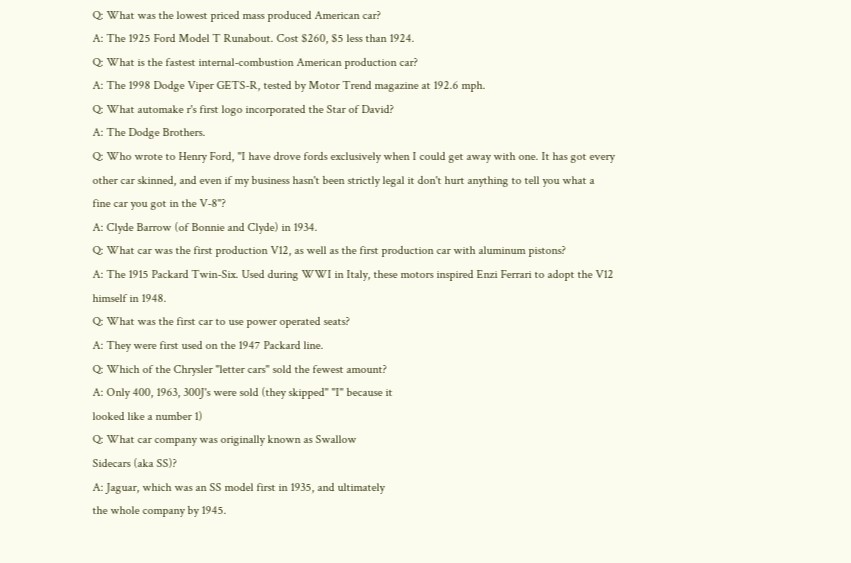Q: What was the lowest priced mass produced American car?
A: The 1925 Ford Model T Runabout. Cost $260, $5 less than 1924.
Q: What is the fastest internal-combustion American production car?
A: The 1998 Dodge Viper GETS-R, tested by Motor Trend magazine at 192.6 mph.
Q: What automake r's first logo incorporated the Star of David?
A: The Dodge Brothers.
Q: Who wrote to Henry Ford, "I have drove fords exclusively when I could get away with one. It has got every other car skinned, and even if my business hasn't been strictly legal it don't hurt anything to tell you what a fine car you got in the V-8"?
A: Clyde Barrow (of Bonnie and Clyde) in 1934.
Q: What car was the first production V12, as well as the first production car with aluminum pistons?
A: The 1915 Packard Twin-Six. Used during WWI in Italy, these motors inspired Enzi Ferrari to adopt the V12 himself in 1948.
Q: What was the first car to use power operated seats?
A: They were first used on the 1947 Packard line.
Q: Which of the Chrysler "letter cars" sold the fewest amount?
A: Only 400, 1963, 300J's were sold (they skipped" "I" because it
looked like a number 1)
Q: What car company was originally known as Swallow
Sidecars (aka SS)?
A: Jaguar, which was an SS model first in 1935, and ultimately
the whole company by 1945.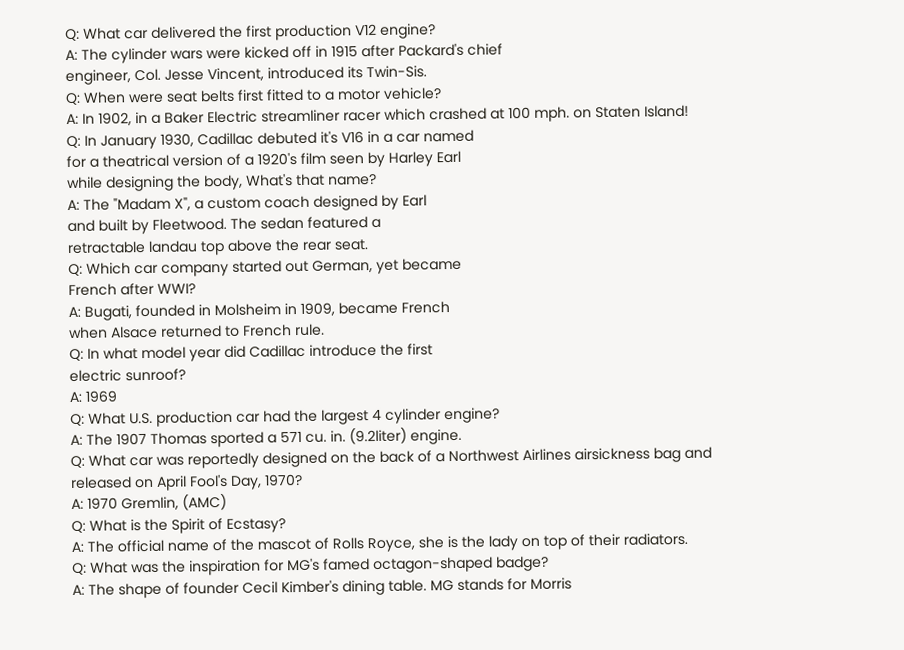Q: What car delivered the first production V12 engine?
A: The cylinder wars were kicked off in 1915 after Packard's chief
engineer, Col. Jesse Vincent, introduced its Twin-Sis.
Q: When were seat belts first fitted to a motor vehicle?
A: In 1902, in a Baker Electric streamliner racer which crashed at 100 mph. on Staten Island!
Q: In January 1930, Cadillac debuted it's V16 in a car named
for a theatrical version of a 1920's film seen by Harley Earl
while designing the body, What's that name?
A: The "Madam X", a custom coach designed by Earl
and built by Fleetwood. The sedan featured a
retractable landau top above the rear seat.
Q: Which car company started out German, yet became
French after WWI?
A: Bugati, founded in Molsheim in 1909, became French
when Alsace returned to French rule.
Q: In what model year did Cadillac introduce the first
electric sunroof?
A: 1969
Q: What U.S. production car had the largest 4 cylinder engine?
A: The 1907 Thomas sported a 571 cu. in. (9.2liter) engine.
Q: What car was reportedly designed on the back of a Northwest Airlines airsickness bag and released on April Fool's Day, 1970?
A: 1970 Gremlin, (AMC)
Q: What is the Spirit of Ecstasy?
A: The official name of the mascot of Rolls Royce, she is the lady on top of their radiators.
Q: What was the inspiration for MG's famed octagon-shaped badge?
A: The shape of founder Cecil Kimber's dining table. MG stands for Morris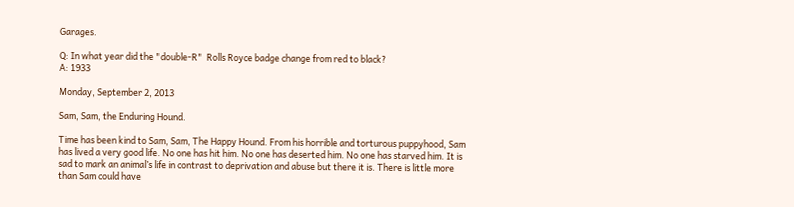Garages.

Q: In what year did the "double-R"  Rolls Royce badge change from red to black?
A: 1933

Monday, September 2, 2013

Sam, Sam, the Enduring Hound.

Time has been kind to Sam, Sam, The Happy Hound. From his horrible and torturous puppyhood, Sam has lived a very good life. No one has hit him. No one has deserted him. No one has starved him. It is sad to mark an animal’s life in contrast to deprivation and abuse but there it is. There is little more than Sam could have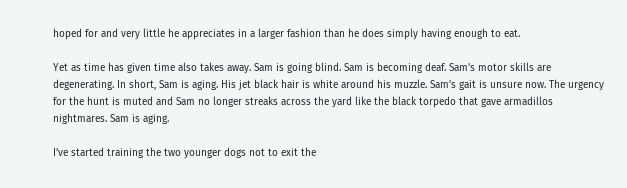hoped for and very little he appreciates in a larger fashion than he does simply having enough to eat.

Yet as time has given time also takes away. Sam is going blind. Sam is becoming deaf. Sam’s motor skills are degenerating. In short, Sam is aging. His jet black hair is white around his muzzle. Sam’s gait is unsure now. The urgency for the hunt is muted and Sam no longer streaks across the yard like the black torpedo that gave armadillos nightmares. Sam is aging.

I’ve started training the two younger dogs not to exit the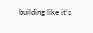building like it’s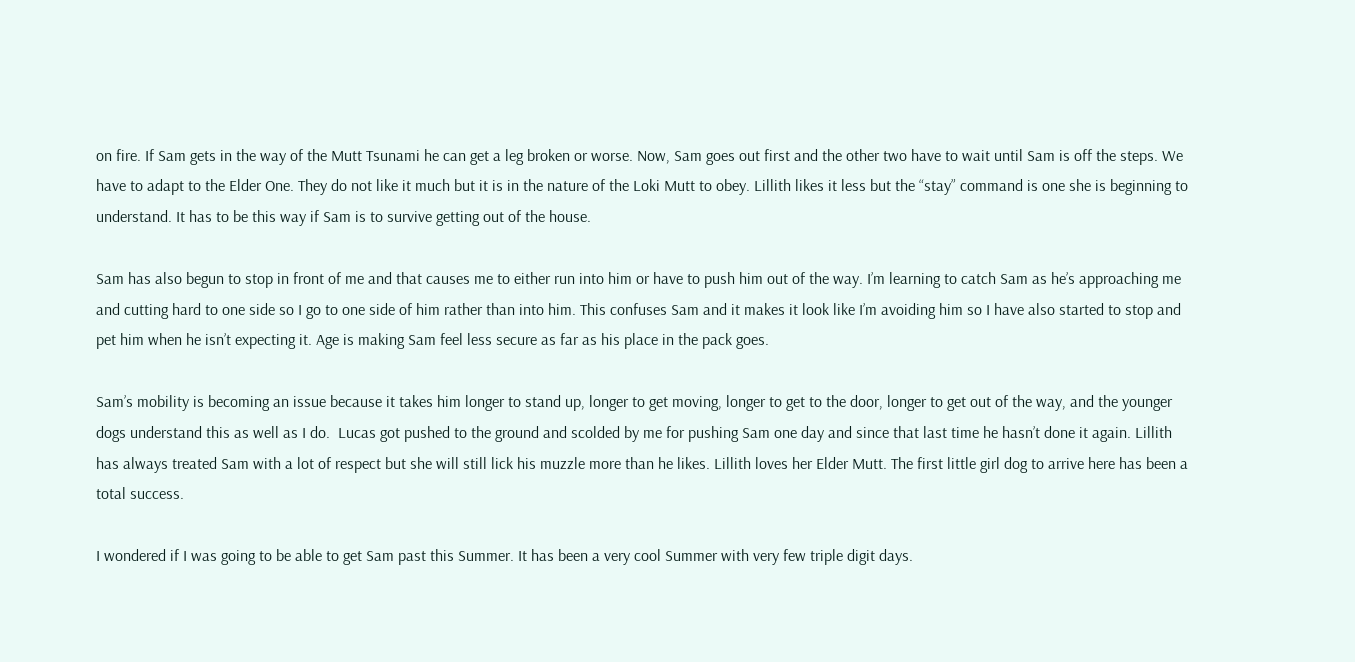on fire. If Sam gets in the way of the Mutt Tsunami he can get a leg broken or worse. Now, Sam goes out first and the other two have to wait until Sam is off the steps. We have to adapt to the Elder One. They do not like it much but it is in the nature of the Loki Mutt to obey. Lillith likes it less but the “stay” command is one she is beginning to understand. It has to be this way if Sam is to survive getting out of the house.

Sam has also begun to stop in front of me and that causes me to either run into him or have to push him out of the way. I’m learning to catch Sam as he’s approaching me and cutting hard to one side so I go to one side of him rather than into him. This confuses Sam and it makes it look like I’m avoiding him so I have also started to stop and pet him when he isn’t expecting it. Age is making Sam feel less secure as far as his place in the pack goes.

Sam’s mobility is becoming an issue because it takes him longer to stand up, longer to get moving, longer to get to the door, longer to get out of the way, and the younger dogs understand this as well as I do.  Lucas got pushed to the ground and scolded by me for pushing Sam one day and since that last time he hasn’t done it again. Lillith has always treated Sam with a lot of respect but she will still lick his muzzle more than he likes. Lillith loves her Elder Mutt. The first little girl dog to arrive here has been a total success.

I wondered if I was going to be able to get Sam past this Summer. It has been a very cool Summer with very few triple digit days.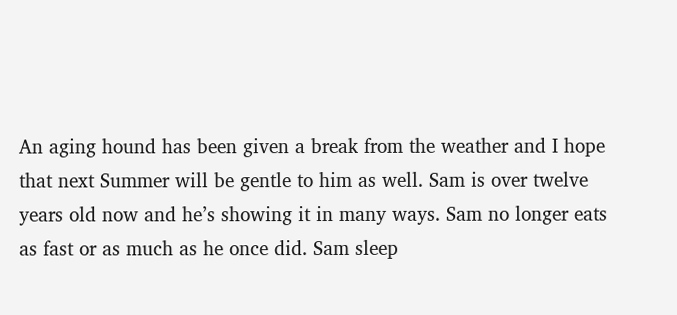An aging hound has been given a break from the weather and I hope that next Summer will be gentle to him as well. Sam is over twelve years old now and he’s showing it in many ways. Sam no longer eats as fast or as much as he once did. Sam sleep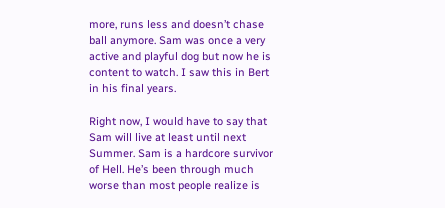more, runs less and doesn’t chase ball anymore. Sam was once a very active and playful dog but now he is content to watch. I saw this in Bert in his final years.

Right now, I would have to say that Sam will live at least until next Summer. Sam is a hardcore survivor of Hell. He’s been through much worse than most people realize is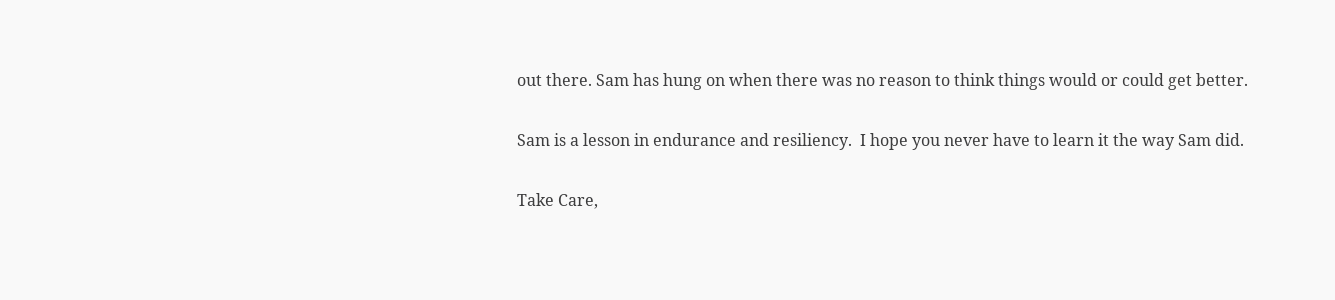out there. Sam has hung on when there was no reason to think things would or could get better.

Sam is a lesson in endurance and resiliency.  I hope you never have to learn it the way Sam did.

Take Care,